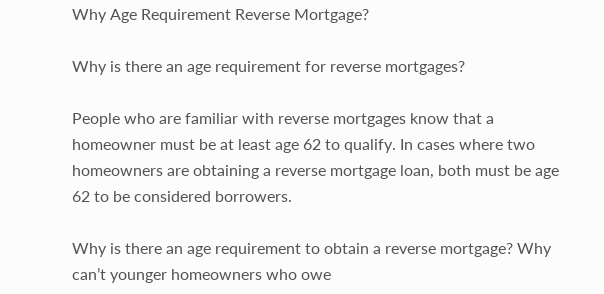Why Age Requirement Reverse Mortgage?

Why is there an age requirement for reverse mortgages?

People who are familiar with reverse mortgages know that a homeowner must be at least age 62 to qualify. In cases where two homeowners are obtaining a reverse mortgage loan, both must be age 62 to be considered borrowers.

Why is there an age requirement to obtain a reverse mortgage? Why can’t younger homeowners who owe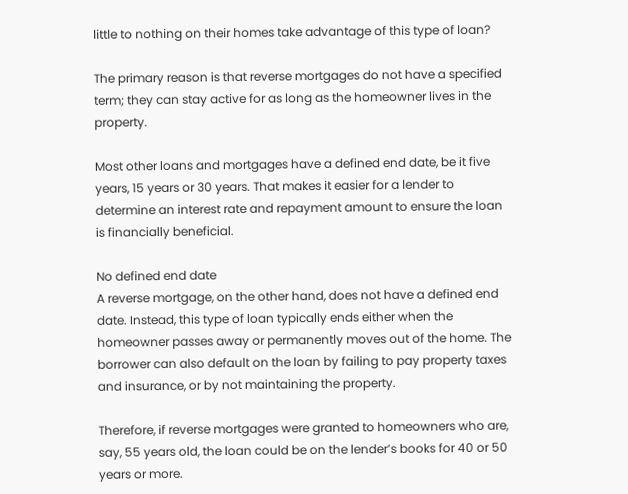little to nothing on their homes take advantage of this type of loan?

The primary reason is that reverse mortgages do not have a specified term; they can stay active for as long as the homeowner lives in the property.

Most other loans and mortgages have a defined end date, be it five years, 15 years or 30 years. That makes it easier for a lender to determine an interest rate and repayment amount to ensure the loan is financially beneficial.

No defined end date
A reverse mortgage, on the other hand, does not have a defined end date. Instead, this type of loan typically ends either when the homeowner passes away or permanently moves out of the home. The borrower can also default on the loan by failing to pay property taxes and insurance, or by not maintaining the property.

Therefore, if reverse mortgages were granted to homeowners who are, say, 55 years old, the loan could be on the lender’s books for 40 or 50 years or more.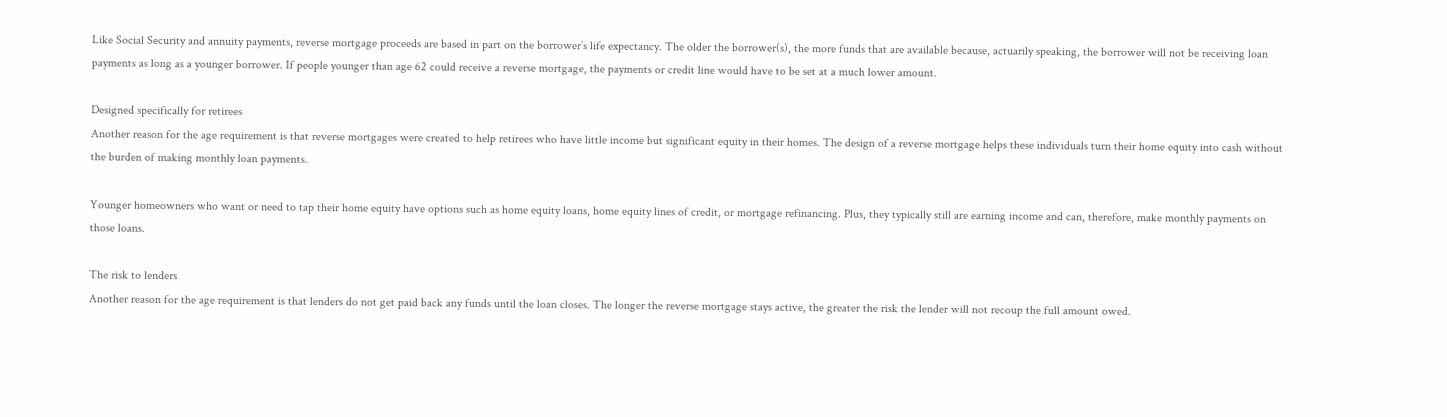Like Social Security and annuity payments, reverse mortgage proceeds are based in part on the borrower’s life expectancy. The older the borrower(s), the more funds that are available because, actuarily speaking, the borrower will not be receiving loan payments as long as a younger borrower. If people younger than age 62 could receive a reverse mortgage, the payments or credit line would have to be set at a much lower amount.

Designed specifically for retirees
Another reason for the age requirement is that reverse mortgages were created to help retirees who have little income but significant equity in their homes. The design of a reverse mortgage helps these individuals turn their home equity into cash without the burden of making monthly loan payments.

Younger homeowners who want or need to tap their home equity have options such as home equity loans, home equity lines of credit, or mortgage refinancing. Plus, they typically still are earning income and can, therefore, make monthly payments on those loans.

The risk to lenders
Another reason for the age requirement is that lenders do not get paid back any funds until the loan closes. The longer the reverse mortgage stays active, the greater the risk the lender will not recoup the full amount owed.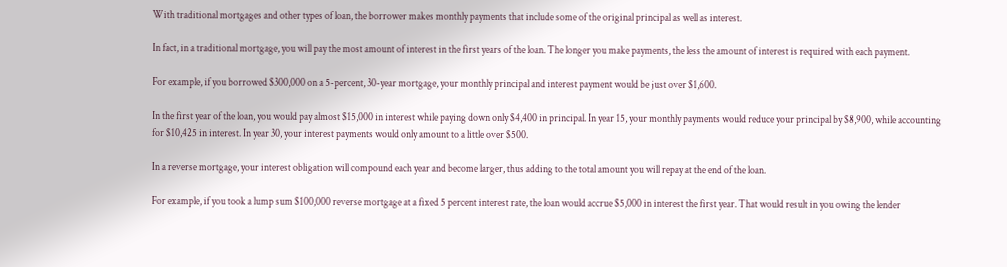With traditional mortgages and other types of loan, the borrower makes monthly payments that include some of the original principal as well as interest.

In fact, in a traditional mortgage, you will pay the most amount of interest in the first years of the loan. The longer you make payments, the less the amount of interest is required with each payment.

For example, if you borrowed $300,000 on a 5-percent, 30-year mortgage, your monthly principal and interest payment would be just over $1,600.

In the first year of the loan, you would pay almost $15,000 in interest while paying down only $4,400 in principal. In year 15, your monthly payments would reduce your principal by $8,900, while accounting for $10,425 in interest. In year 30, your interest payments would only amount to a little over $500.

In a reverse mortgage, your interest obligation will compound each year and become larger, thus adding to the total amount you will repay at the end of the loan.

For example, if you took a lump sum $100,000 reverse mortgage at a fixed 5 percent interest rate, the loan would accrue $5,000 in interest the first year. That would result in you owing the lender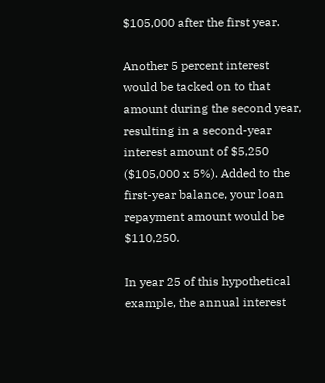$105,000 after the first year.

Another 5 percent interest would be tacked on to that amount during the second year, resulting in a second-year interest amount of $5,250 ($105,000 x 5%). Added to the first-year balance, your loan repayment amount would be $110,250.

In year 25 of this hypothetical example, the annual interest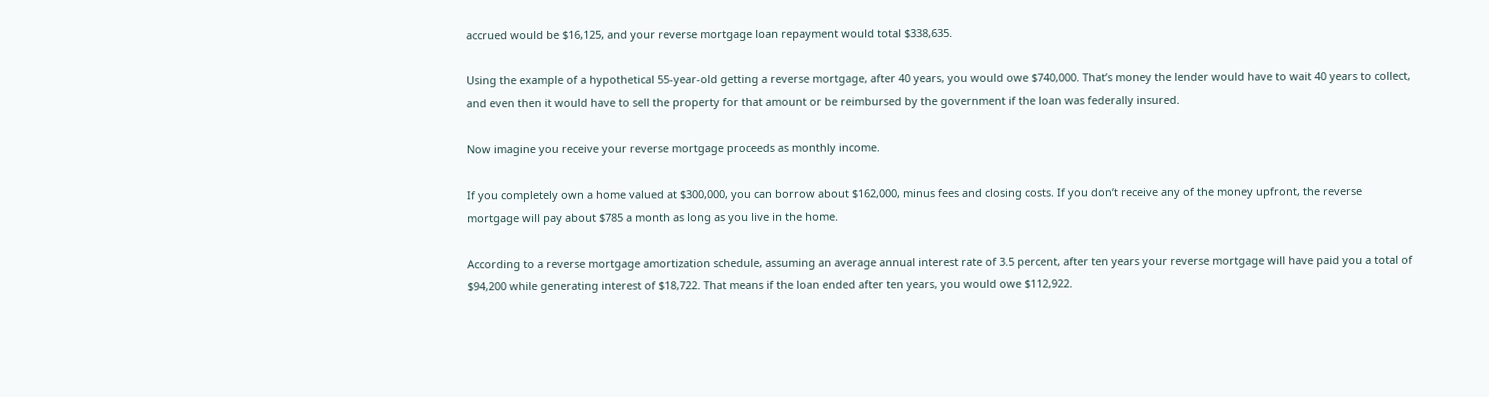accrued would be $16,125, and your reverse mortgage loan repayment would total $338,635.

Using the example of a hypothetical 55-year-old getting a reverse mortgage, after 40 years, you would owe $740,000. That’s money the lender would have to wait 40 years to collect, and even then it would have to sell the property for that amount or be reimbursed by the government if the loan was federally insured.

Now imagine you receive your reverse mortgage proceeds as monthly income.

If you completely own a home valued at $300,000, you can borrow about $162,000, minus fees and closing costs. If you don’t receive any of the money upfront, the reverse mortgage will pay about $785 a month as long as you live in the home.

According to a reverse mortgage amortization schedule, assuming an average annual interest rate of 3.5 percent, after ten years your reverse mortgage will have paid you a total of $94,200 while generating interest of $18,722. That means if the loan ended after ten years, you would owe $112,922.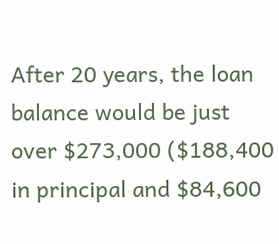After 20 years, the loan balance would be just over $273,000 ($188,400 in principal and $84,600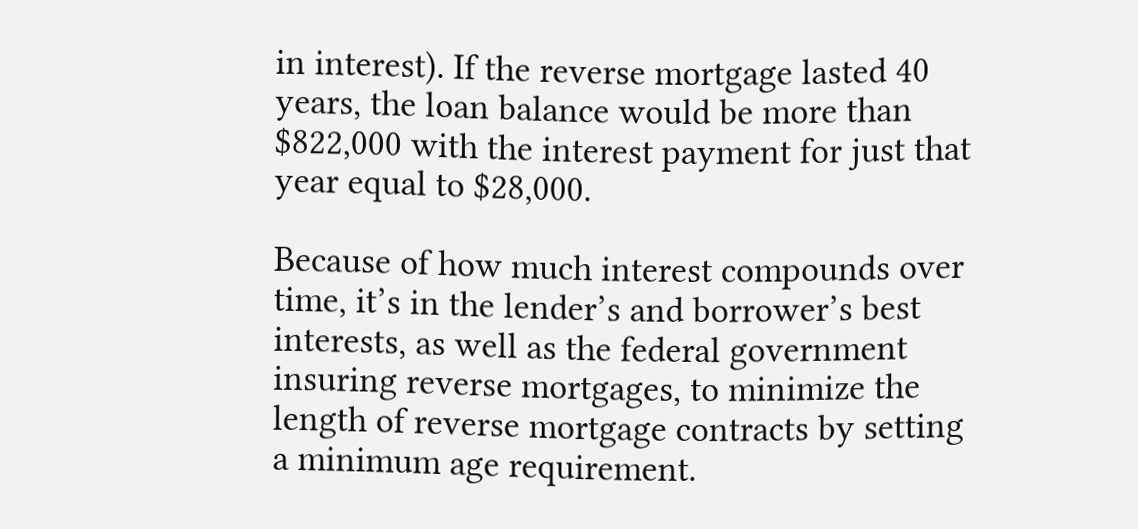in interest). If the reverse mortgage lasted 40 years, the loan balance would be more than $822,000 with the interest payment for just that year equal to $28,000.

Because of how much interest compounds over time, it’s in the lender’s and borrower’s best interests, as well as the federal government insuring reverse mortgages, to minimize the length of reverse mortgage contracts by setting a minimum age requirement.